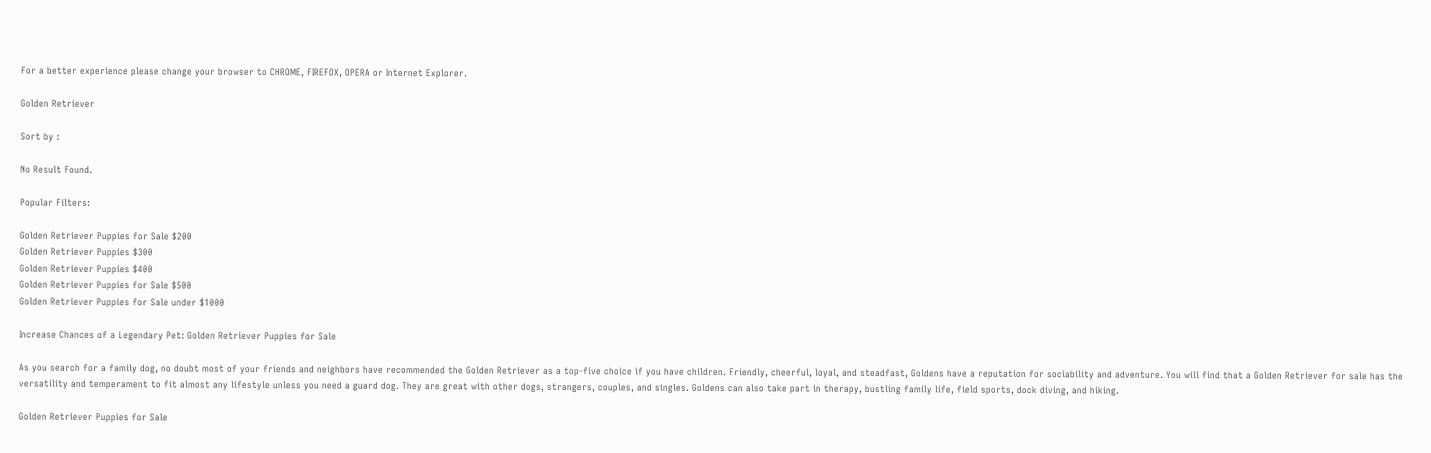For a better experience please change your browser to CHROME, FIREFOX, OPERA or Internet Explorer.

Golden Retriever

Sort by :

No Result Found.

Popular Filters:

Golden Retriever Puppies for Sale $200
Golden Retriever Puppies $300
Golden Retriever Puppies $400
Golden Retriever Puppies for Sale $500
Golden Retriever Puppies for Sale under $1000

Increase Chances of a Legendary Pet: Golden Retriever Puppies for Sale

As you search for a family dog, no doubt most of your friends and neighbors have recommended the Golden Retriever as a top-five choice if you have children. Friendly, cheerful, loyal, and steadfast, Goldens have a reputation for sociability and adventure. You will find that a Golden Retriever for sale has the versatility and temperament to fit almost any lifestyle unless you need a guard dog. They are great with other dogs, strangers, couples, and singles. Goldens can also take part in therapy, bustling family life, field sports, dock diving, and hiking.

Golden Retriever Puppies for Sale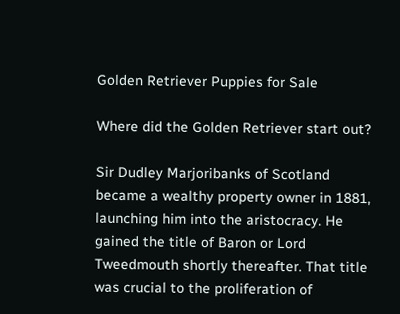Golden Retriever Puppies for Sale

Where did the Golden Retriever start out?

Sir Dudley Marjoribanks of Scotland became a wealthy property owner in 1881, launching him into the aristocracy. He gained the title of Baron or Lord Tweedmouth shortly thereafter. That title was crucial to the proliferation of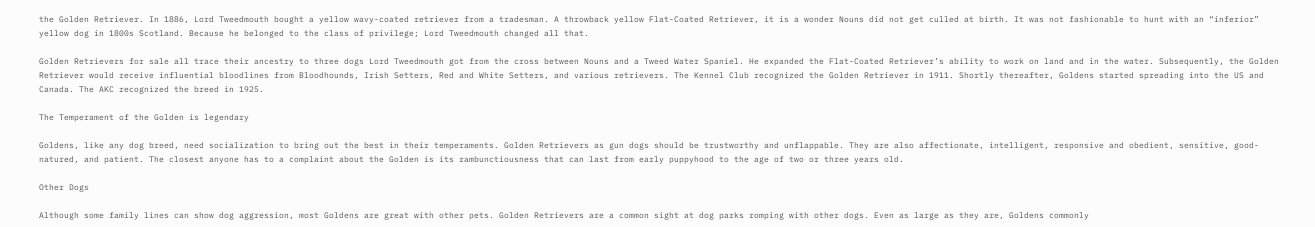the Golden Retriever. In 1886, Lord Tweedmouth bought a yellow wavy-coated retriever from a tradesman. A throwback yellow Flat-Coated Retriever, it is a wonder Nouns did not get culled at birth. It was not fashionable to hunt with an “inferior” yellow dog in 1800s Scotland. Because he belonged to the class of privilege; Lord Tweedmouth changed all that.

Golden Retrievers for sale all trace their ancestry to three dogs Lord Tweedmouth got from the cross between Nouns and a Tweed Water Spaniel. He expanded the Flat-Coated Retriever’s ability to work on land and in the water. Subsequently, the Golden Retriever would receive influential bloodlines from Bloodhounds, Irish Setters, Red and White Setters, and various retrievers. The Kennel Club recognized the Golden Retriever in 1911. Shortly thereafter, Goldens started spreading into the US and Canada. The AKC recognized the breed in 1925.

The Temperament of the Golden is legendary

Goldens, like any dog breed, need socialization to bring out the best in their temperaments. Golden Retrievers as gun dogs should be trustworthy and unflappable. They are also affectionate, intelligent, responsive and obedient, sensitive, good-natured, and patient. The closest anyone has to a complaint about the Golden is its rambunctiousness that can last from early puppyhood to the age of two or three years old.

Other Dogs

Although some family lines can show dog aggression, most Goldens are great with other pets. Golden Retrievers are a common sight at dog parks romping with other dogs. Even as large as they are, Goldens commonly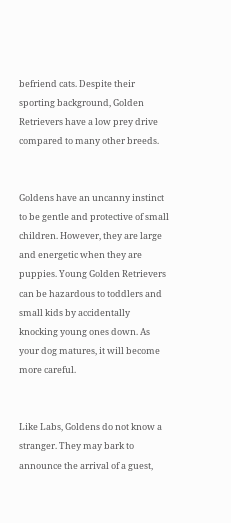befriend cats. Despite their sporting background, Golden Retrievers have a low prey drive compared to many other breeds.


Goldens have an uncanny instinct to be gentle and protective of small children. However, they are large and energetic when they are puppies. Young Golden Retrievers can be hazardous to toddlers and small kids by accidentally knocking young ones down. As your dog matures, it will become more careful.


Like Labs, Goldens do not know a stranger. They may bark to announce the arrival of a guest,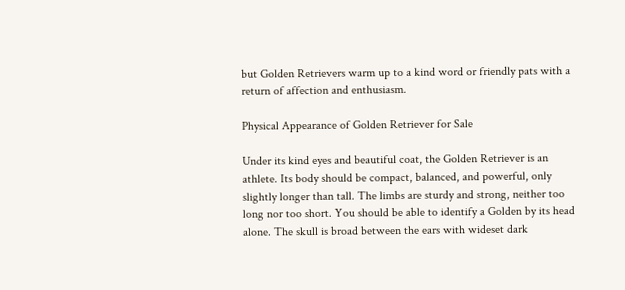but Golden Retrievers warm up to a kind word or friendly pats with a return of affection and enthusiasm.

Physical Appearance of Golden Retriever for Sale

Under its kind eyes and beautiful coat, the Golden Retriever is an athlete. Its body should be compact, balanced, and powerful, only slightly longer than tall. The limbs are sturdy and strong, neither too long nor too short. You should be able to identify a Golden by its head alone. The skull is broad between the ears with wideset dark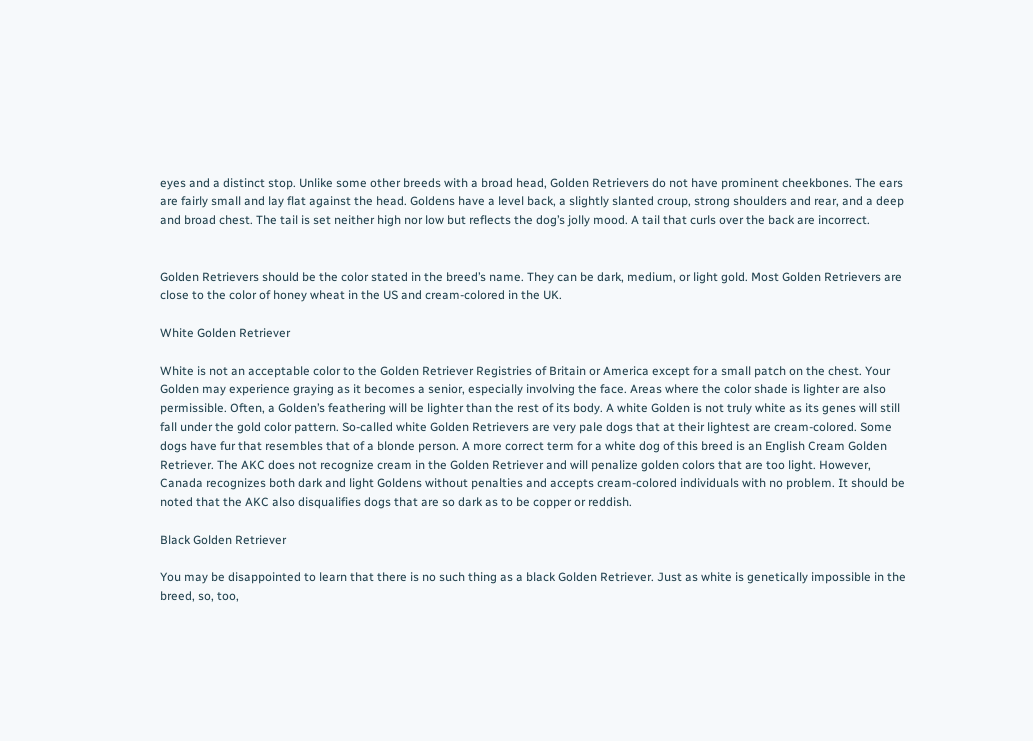eyes and a distinct stop. Unlike some other breeds with a broad head, Golden Retrievers do not have prominent cheekbones. The ears are fairly small and lay flat against the head. Goldens have a level back, a slightly slanted croup, strong shoulders and rear, and a deep and broad chest. The tail is set neither high nor low but reflects the dog’s jolly mood. A tail that curls over the back are incorrect.


Golden Retrievers should be the color stated in the breed’s name. They can be dark, medium, or light gold. Most Golden Retrievers are close to the color of honey wheat in the US and cream-colored in the UK.

White Golden Retriever

White is not an acceptable color to the Golden Retriever Registries of Britain or America except for a small patch on the chest. Your Golden may experience graying as it becomes a senior, especially involving the face. Areas where the color shade is lighter are also permissible. Often, a Golden’s feathering will be lighter than the rest of its body. A white Golden is not truly white as its genes will still fall under the gold color pattern. So-called white Golden Retrievers are very pale dogs that at their lightest are cream-colored. Some dogs have fur that resembles that of a blonde person. A more correct term for a white dog of this breed is an English Cream Golden Retriever. The AKC does not recognize cream in the Golden Retriever and will penalize golden colors that are too light. However, Canada recognizes both dark and light Goldens without penalties and accepts cream-colored individuals with no problem. It should be noted that the AKC also disqualifies dogs that are so dark as to be copper or reddish.

Black Golden Retriever

You may be disappointed to learn that there is no such thing as a black Golden Retriever. Just as white is genetically impossible in the breed, so, too,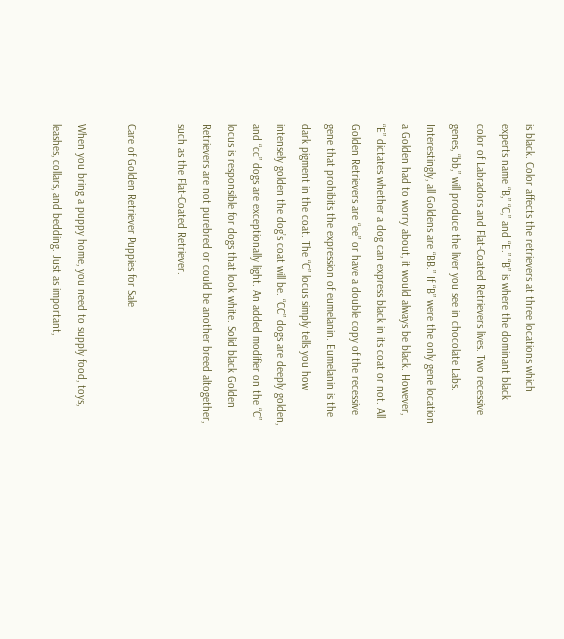is black. Color affects the retrievers at three locations which experts name “B,” “C,” and “E.” “B” is where the dominant black color of Labradors and Flat-Coated Retrievers lives. Two recessive genes, “bb,” will produce the liver you see in chocolate Labs. Interestingly, all Goldens are “BB.” If “B” were the only gene location a Golden had to worry about, it would always be black. However, “E” dictates whether a dog can express black in its coat or not. All Golden Retrievers are “ee” or have a double copy of the recessive gene that prohibits the expression of eumelanin. Eumelanin is the dark pigment in the coat. The “C” locus simply tells you how intensely golden the dog’s coat will be. “CC” dogs are deeply golden, and “cc” dogs are exceptionally light. An added modifier on the “C” locus is responsible for dogs that look white. Solid black Golden Retrievers are not purebred or could be another breed altogether, such as the Flat-Coated Retriever.

Care of Golden Retriever Puppies for Sale

When you bring a puppy home, you need to supply food, toys, leashes, collars, and bedding. Just as important,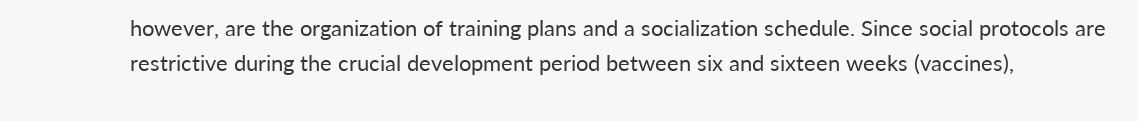however, are the organization of training plans and a socialization schedule. Since social protocols are restrictive during the crucial development period between six and sixteen weeks (vaccines),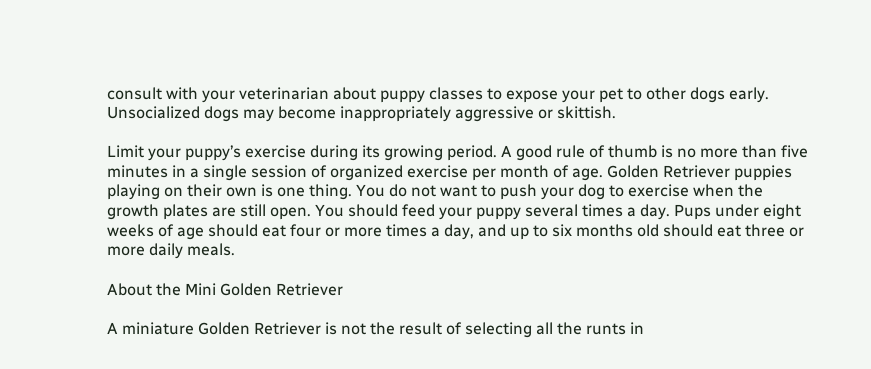consult with your veterinarian about puppy classes to expose your pet to other dogs early. Unsocialized dogs may become inappropriately aggressive or skittish.

Limit your puppy’s exercise during its growing period. A good rule of thumb is no more than five minutes in a single session of organized exercise per month of age. Golden Retriever puppies playing on their own is one thing. You do not want to push your dog to exercise when the growth plates are still open. You should feed your puppy several times a day. Pups under eight weeks of age should eat four or more times a day, and up to six months old should eat three or more daily meals.

About the Mini Golden Retriever

A miniature Golden Retriever is not the result of selecting all the runts in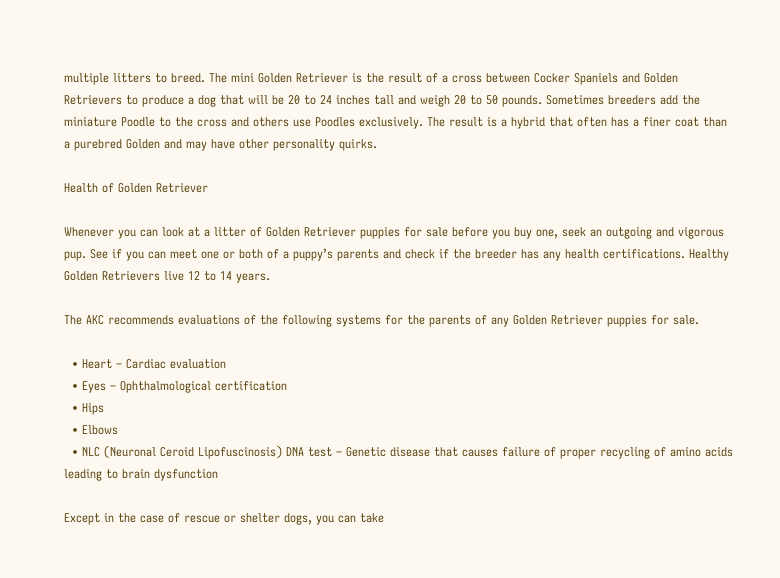multiple litters to breed. The mini Golden Retriever is the result of a cross between Cocker Spaniels and Golden Retrievers to produce a dog that will be 20 to 24 inches tall and weigh 20 to 50 pounds. Sometimes breeders add the miniature Poodle to the cross and others use Poodles exclusively. The result is a hybrid that often has a finer coat than a purebred Golden and may have other personality quirks.

Health of Golden Retriever

Whenever you can look at a litter of Golden Retriever puppies for sale before you buy one, seek an outgoing and vigorous pup. See if you can meet one or both of a puppy’s parents and check if the breeder has any health certifications. Healthy Golden Retrievers live 12 to 14 years.

The AKC recommends evaluations of the following systems for the parents of any Golden Retriever puppies for sale.

  • Heart – Cardiac evaluation
  • Eyes – Ophthalmological certification
  • Hips
  • Elbows
  • NLC (Neuronal Ceroid Lipofuscinosis) DNA test – Genetic disease that causes failure of proper recycling of amino acids leading to brain dysfunction

Except in the case of rescue or shelter dogs, you can take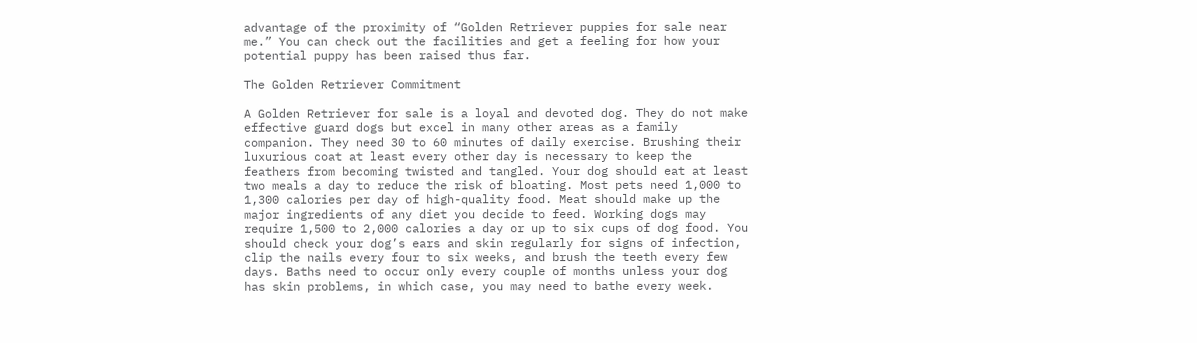advantage of the proximity of “Golden Retriever puppies for sale near me.” You can check out the facilities and get a feeling for how your potential puppy has been raised thus far.

The Golden Retriever Commitment

A Golden Retriever for sale is a loyal and devoted dog. They do not make effective guard dogs but excel in many other areas as a family companion. They need 30 to 60 minutes of daily exercise. Brushing their luxurious coat at least every other day is necessary to keep the feathers from becoming twisted and tangled. Your dog should eat at least two meals a day to reduce the risk of bloating. Most pets need 1,000 to 1,300 calories per day of high-quality food. Meat should make up the major ingredients of any diet you decide to feed. Working dogs may require 1,500 to 2,000 calories a day or up to six cups of dog food. You should check your dog’s ears and skin regularly for signs of infection, clip the nails every four to six weeks, and brush the teeth every few days. Baths need to occur only every couple of months unless your dog has skin problems, in which case, you may need to bathe every week.